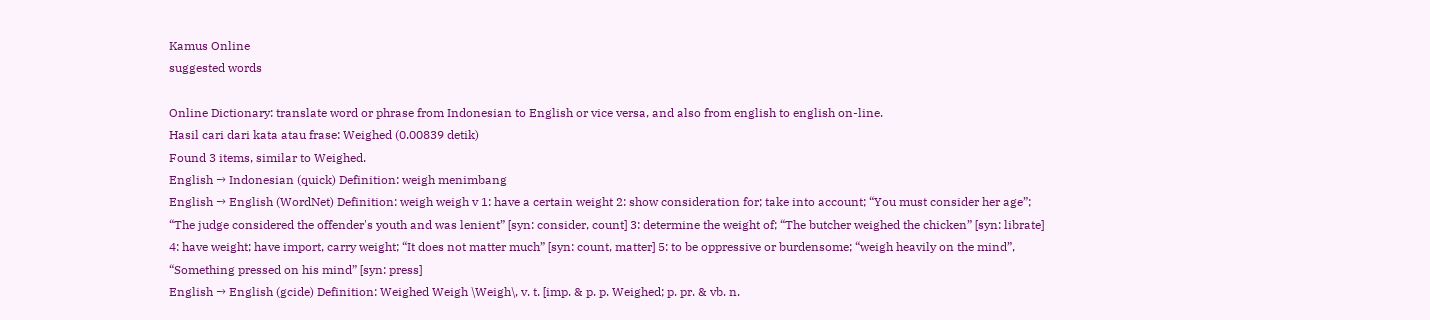Kamus Online
suggested words

Online Dictionary: translate word or phrase from Indonesian to English or vice versa, and also from english to english on-line.
Hasil cari dari kata atau frase: Weighed (0.00839 detik)
Found 3 items, similar to Weighed.
English → Indonesian (quick) Definition: weigh menimbang
English → English (WordNet) Definition: weigh weigh v 1: have a certain weight 2: show consideration for; take into account; “You must consider her age”; “The judge considered the offender's youth and was lenient” [syn: consider, count] 3: determine the weight of; “The butcher weighed the chicken” [syn: librate] 4: have weight; have import, carry weight; “It does not matter much” [syn: count, matter] 5: to be oppressive or burdensome; “weigh heavily on the mind”, “Something pressed on his mind” [syn: press]
English → English (gcide) Definition: Weighed Weigh \Weigh\, v. t. [imp. & p. p. Weighed; p. pr. & vb. n.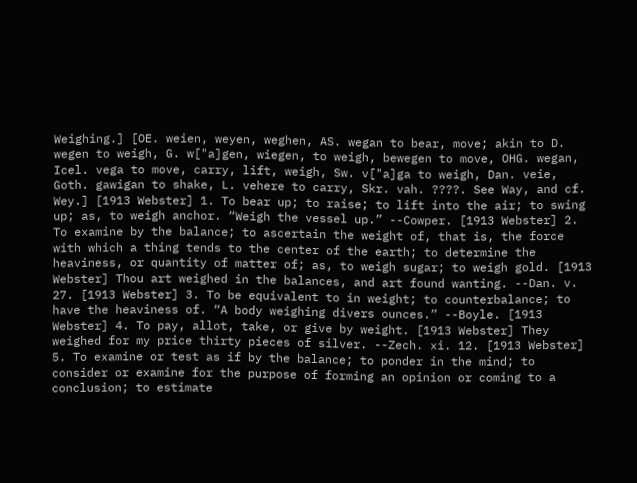Weighing.] [OE. weien, weyen, weghen, AS. wegan to bear, move; akin to D. wegen to weigh, G. w["a]gen, wiegen, to weigh, bewegen to move, OHG. wegan, Icel. vega to move, carry, lift, weigh, Sw. v["a]ga to weigh, Dan. veie, Goth. gawigan to shake, L. vehere to carry, Skr. vah. ????. See Way, and cf. Wey.] [1913 Webster] 1. To bear up; to raise; to lift into the air; to swing up; as, to weigh anchor. “Weigh the vessel up.” --Cowper. [1913 Webster] 2. To examine by the balance; to ascertain the weight of, that is, the force with which a thing tends to the center of the earth; to determine the heaviness, or quantity of matter of; as, to weigh sugar; to weigh gold. [1913 Webster] Thou art weighed in the balances, and art found wanting. --Dan. v. 27. [1913 Webster] 3. To be equivalent to in weight; to counterbalance; to have the heaviness of. “A body weighing divers ounces.” --Boyle. [1913 Webster] 4. To pay, allot, take, or give by weight. [1913 Webster] They weighed for my price thirty pieces of silver. --Zech. xi. 12. [1913 Webster] 5. To examine or test as if by the balance; to ponder in the mind; to consider or examine for the purpose of forming an opinion or coming to a conclusion; to estimate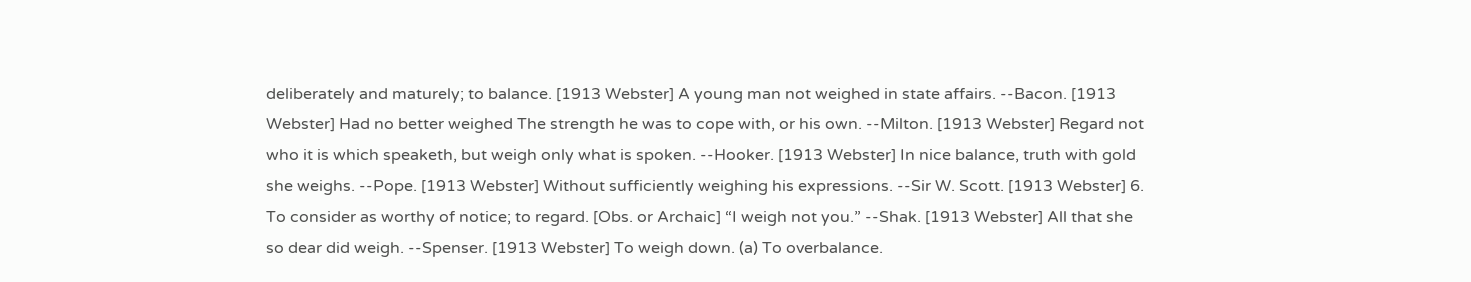deliberately and maturely; to balance. [1913 Webster] A young man not weighed in state affairs. --Bacon. [1913 Webster] Had no better weighed The strength he was to cope with, or his own. --Milton. [1913 Webster] Regard not who it is which speaketh, but weigh only what is spoken. --Hooker. [1913 Webster] In nice balance, truth with gold she weighs. --Pope. [1913 Webster] Without sufficiently weighing his expressions. --Sir W. Scott. [1913 Webster] 6. To consider as worthy of notice; to regard. [Obs. or Archaic] “I weigh not you.” --Shak. [1913 Webster] All that she so dear did weigh. --Spenser. [1913 Webster] To weigh down. (a) To overbalance.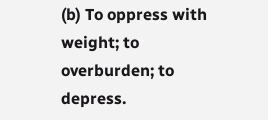(b) To oppress with weight; to overburden; to depress.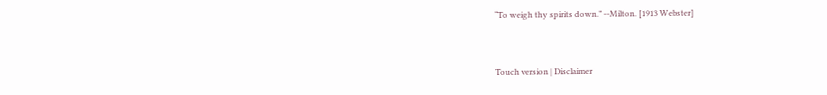“To weigh thy spirits down.” --Milton. [1913 Webster]


Touch version | Disclaimer